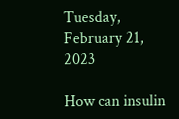Tuesday, February 21, 2023

How can insulin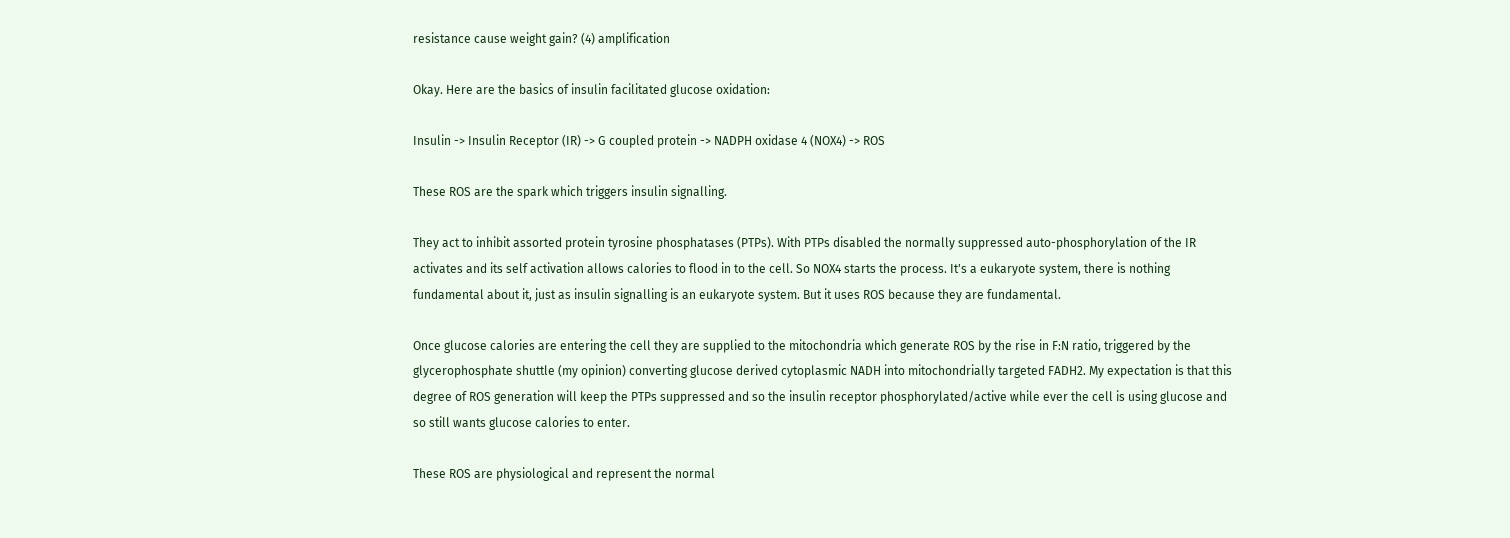resistance cause weight gain? (4) amplification

Okay. Here are the basics of insulin facilitated glucose oxidation:

Insulin -> Insulin Receptor (IR) -> G coupled protein -> NADPH oxidase 4 (NOX4) -> ROS

These ROS are the spark which triggers insulin signalling.

They act to inhibit assorted protein tyrosine phosphatases (PTPs). With PTPs disabled the normally suppressed auto-phosphorylation of the IR activates and its self activation allows calories to flood in to the cell. So NOX4 starts the process. It's a eukaryote system, there is nothing fundamental about it, just as insulin signalling is an eukaryote system. But it uses ROS because they are fundamental.

Once glucose calories are entering the cell they are supplied to the mitochondria which generate ROS by the rise in F:N ratio, triggered by the glycerophosphate shuttle (my opinion) converting glucose derived cytoplasmic NADH into mitochondrially targeted FADH2. My expectation is that this degree of ROS generation will keep the PTPs suppressed and so the insulin receptor phosphorylated/active while ever the cell is using glucose and so still wants glucose calories to enter.

These ROS are physiological and represent the normal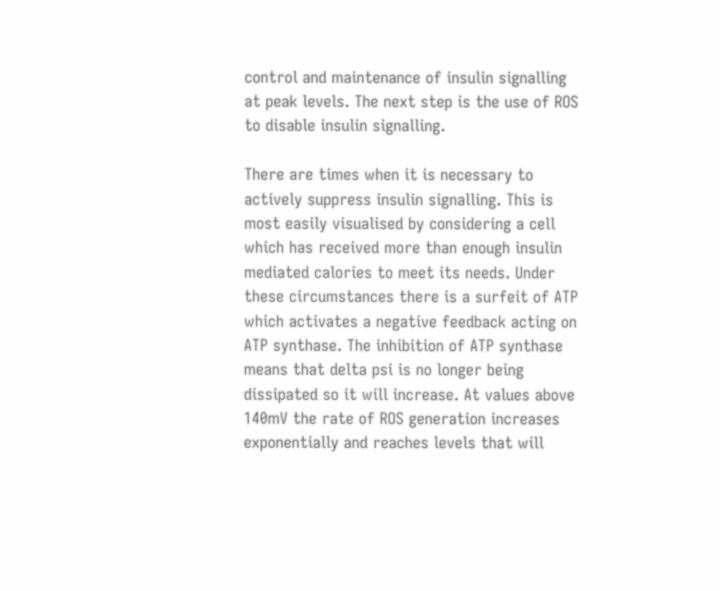control and maintenance of insulin signalling at peak levels. The next step is the use of ROS to disable insulin signalling.

There are times when it is necessary to actively suppress insulin signalling. This is most easily visualised by considering a cell which has received more than enough insulin mediated calories to meet its needs. Under these circumstances there is a surfeit of ATP which activates a negative feedback acting on ATP synthase. The inhibition of ATP synthase means that delta psi is no longer being dissipated so it will increase. At values above 140mV the rate of ROS generation increases exponentially and reaches levels that will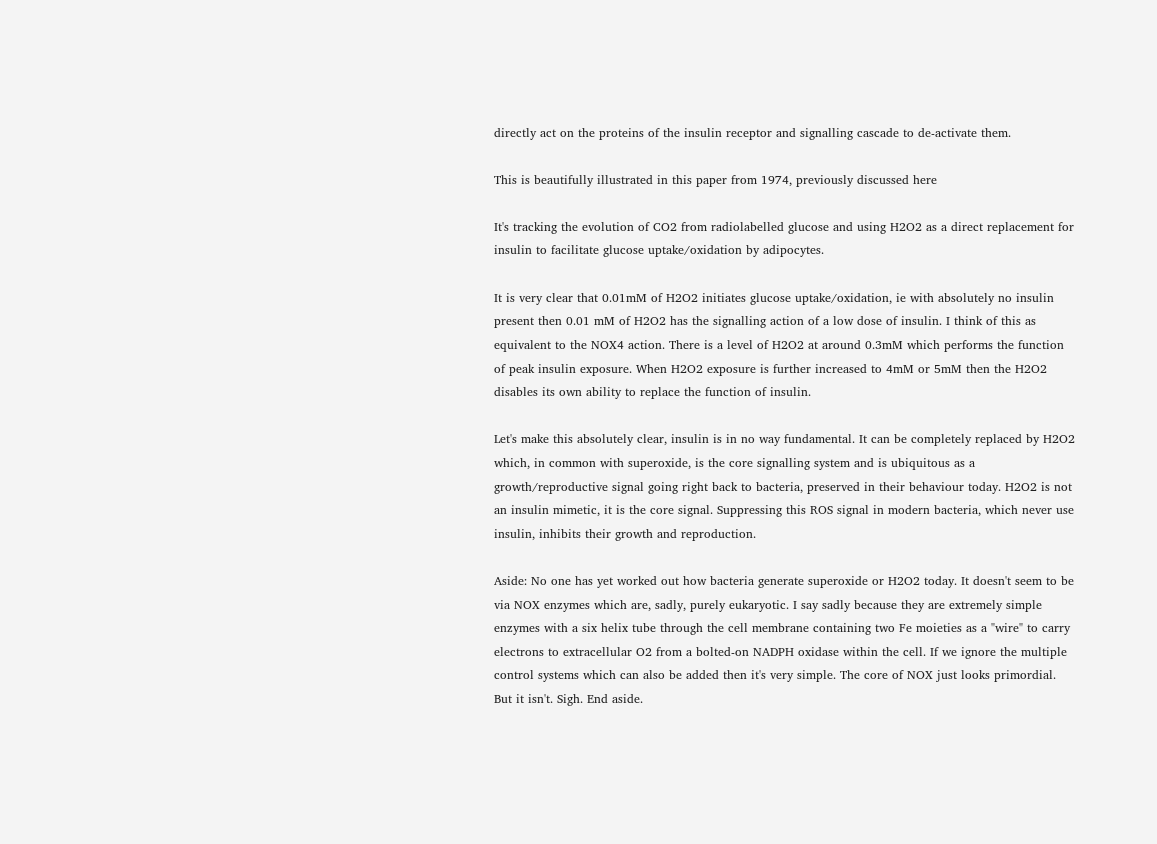directly act on the proteins of the insulin receptor and signalling cascade to de-activate them.

This is beautifully illustrated in this paper from 1974, previously discussed here

It's tracking the evolution of CO2 from radiolabelled glucose and using H2O2 as a direct replacement for insulin to facilitate glucose uptake/oxidation by adipocytes.

It is very clear that 0.01mM of H2O2 initiates glucose uptake/oxidation, ie with absolutely no insulin present then 0.01 mM of H2O2 has the signalling action of a low dose of insulin. I think of this as equivalent to the NOX4 action. There is a level of H2O2 at around 0.3mM which performs the function of peak insulin exposure. When H2O2 exposure is further increased to 4mM or 5mM then the H2O2 disables its own ability to replace the function of insulin.

Let's make this absolutely clear, insulin is in no way fundamental. It can be completely replaced by H2O2 which, in common with superoxide, is the core signalling system and is ubiquitous as a growth/reproductive signal going right back to bacteria, preserved in their behaviour today. H2O2 is not an insulin mimetic, it is the core signal. Suppressing this ROS signal in modern bacteria, which never use insulin, inhibits their growth and reproduction.

Aside: No one has yet worked out how bacteria generate superoxide or H2O2 today. It doesn't seem to be via NOX enzymes which are, sadly, purely eukaryotic. I say sadly because they are extremely simple enzymes with a six helix tube through the cell membrane containing two Fe moieties as a "wire" to carry electrons to extracellular O2 from a bolted-on NADPH oxidase within the cell. If we ignore the multiple control systems which can also be added then it's very simple. The core of NOX just looks primordial. But it isn't. Sigh. End aside.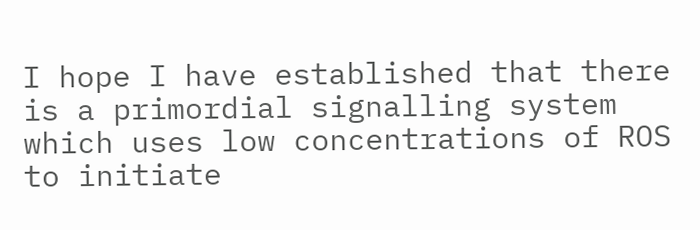I hope I have established that there is a primordial signalling system which uses low concentrations of ROS to initiate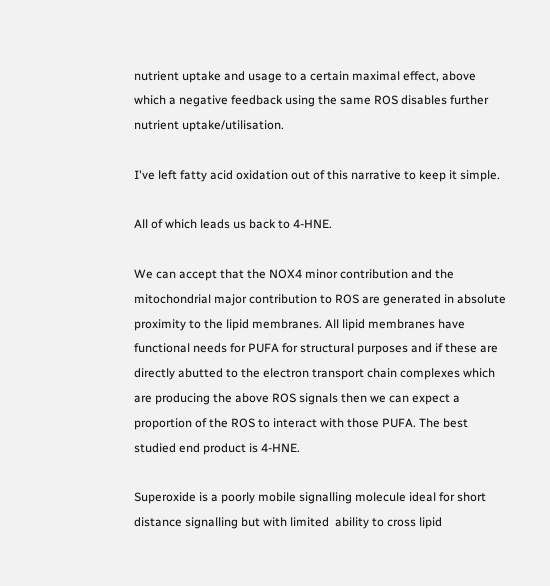nutrient uptake and usage to a certain maximal effect, above which a negative feedback using the same ROS disables further nutrient uptake/utilisation.

I've left fatty acid oxidation out of this narrative to keep it simple.

All of which leads us back to 4-HNE.

We can accept that the NOX4 minor contribution and the mitochondrial major contribution to ROS are generated in absolute proximity to the lipid membranes. All lipid membranes have functional needs for PUFA for structural purposes and if these are directly abutted to the electron transport chain complexes which are producing the above ROS signals then we can expect a proportion of the ROS to interact with those PUFA. The best studied end product is 4-HNE.

Superoxide is a poorly mobile signalling molecule ideal for short distance signalling but with limited  ability to cross lipid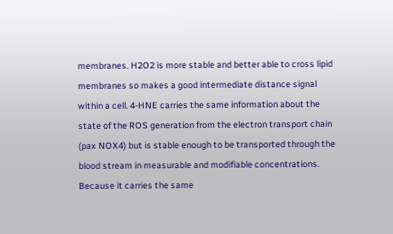membranes. H2O2 is more stable and better able to cross lipid membranes so makes a good intermediate distance signal within a cell. 4-HNE carries the same information about the state of the ROS generation from the electron transport chain (pax NOX4) but is stable enough to be transported through the blood stream in measurable and modifiable concentrations. Because it carries the same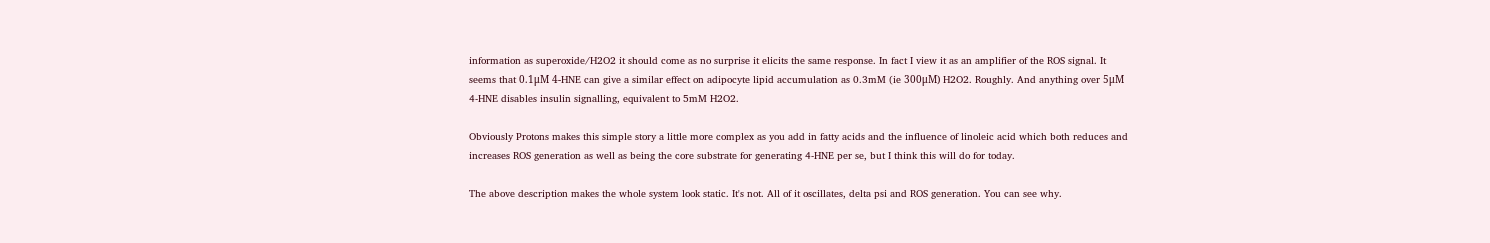information as superoxide/H2O2 it should come as no surprise it elicits the same response. In fact I view it as an amplifier of the ROS signal. It seems that 0.1μM 4-HNE can give a similar effect on adipocyte lipid accumulation as 0.3mM (ie 300μM) H2O2. Roughly. And anything over 5μM 4-HNE disables insulin signalling, equivalent to 5mM H2O2.

Obviously Protons makes this simple story a little more complex as you add in fatty acids and the influence of linoleic acid which both reduces and increases ROS generation as well as being the core substrate for generating 4-HNE per se, but I think this will do for today.

The above description makes the whole system look static. It's not. All of it oscillates, delta psi and ROS generation. You can see why.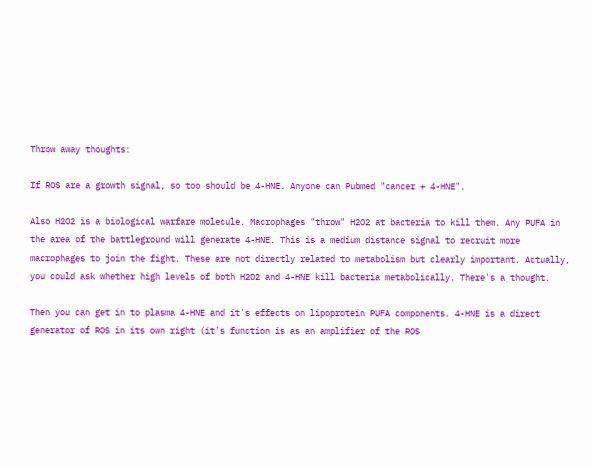Throw away thoughts:

If ROS are a growth signal, so too should be 4-HNE. Anyone can Pubmed "cancer + 4-HNE".

Also H2O2 is a biological warfare molecule. Macrophages "throw" H2O2 at bacteria to kill them. Any PUFA in the area of the battleground will generate 4-HNE. This is a medium distance signal to recruit more macrophages to join the fight. These are not directly related to metabolism but clearly important. Actually, you could ask whether high levels of both H2O2 and 4-HNE kill bacteria metabolically. There's a thought.

Then you can get in to plasma 4-HNE and it's effects on lipoprotein PUFA components. 4-HNE is a direct generator of ROS in its own right (it's function is as an amplifier of the ROS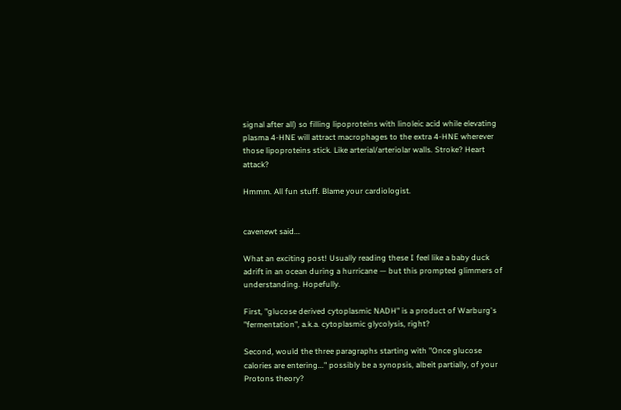signal after all) so filling lipoproteins with linoleic acid while elevating plasma 4-HNE will attract macrophages to the extra 4-HNE wherever those lipoproteins stick. Like arterial/arteriolar walls. Stroke? Heart attack?

Hmmm. All fun stuff. Blame your cardiologist.


cavenewt said...

What an exciting post! Usually reading these I feel like a baby duck adrift in an ocean during a hurricane — but this prompted glimmers of understanding. Hopefully.

First, "glucose derived cytoplasmic NADH" is a product of Warburg's "fermentation", a.k.a. cytoplasmic glycolysis, right?

Second, would the three paragraphs starting with "Once glucose calories are entering..." possibly be a synopsis, albeit partially, of your Protons theory?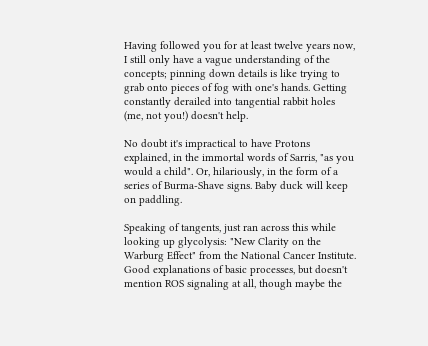Having followed you for at least twelve years now, I still only have a vague understanding of the concepts; pinning down details is like trying to grab onto pieces of fog with one's hands. Getting constantly derailed into tangential rabbit holes (me, not you!) doesn't help.

No doubt it's impractical to have Protons explained, in the immortal words of Sarris, "as you would a child". Or, hilariously, in the form of a series of Burma-Shave signs. Baby duck will keep on paddling.

Speaking of tangents, just ran across this while looking up glycolysis: "New Clarity on the Warburg Effect" from the National Cancer Institute. Good explanations of basic processes, but doesn't mention ROS signaling at all, though maybe the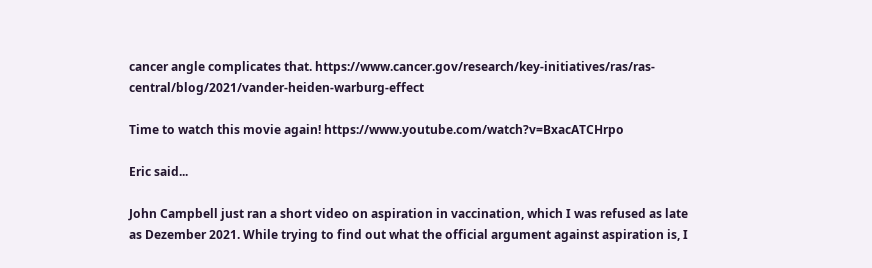cancer angle complicates that. https://www.cancer.gov/research/key-initiatives/ras/ras-central/blog/2021/vander-heiden-warburg-effect

Time to watch this movie again! https://www.youtube.com/watch?v=BxacATCHrpo

Eric said...

John Campbell just ran a short video on aspiration in vaccination, which I was refused as late as Dezember 2021. While trying to find out what the official argument against aspiration is, I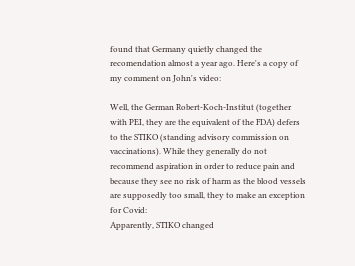found that Germany quietly changed the recomendation almost a year ago. Here's a copy of my comment on John's video:

Well, the German Robert-Koch-Institut (together with PEI, they are the equivalent of the FDA) defers to the STIKO (standing advisory commission on vaccinations). While they generally do not recommend aspiration in order to reduce pain and because they see no risk of harm as the blood vessels are supposedly too small, they to make an exception for Covid:
Apparently, STIKO changed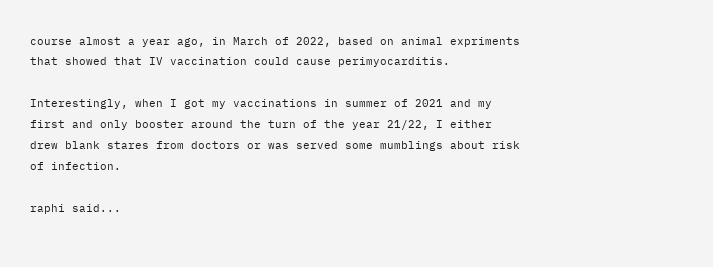course almost a year ago, in March of 2022, based on animal expriments that showed that IV vaccination could cause perimyocarditis.

Interestingly, when I got my vaccinations in summer of 2021 and my first and only booster around the turn of the year 21/22, I either drew blank stares from doctors or was served some mumblings about risk of infection.

raphi said...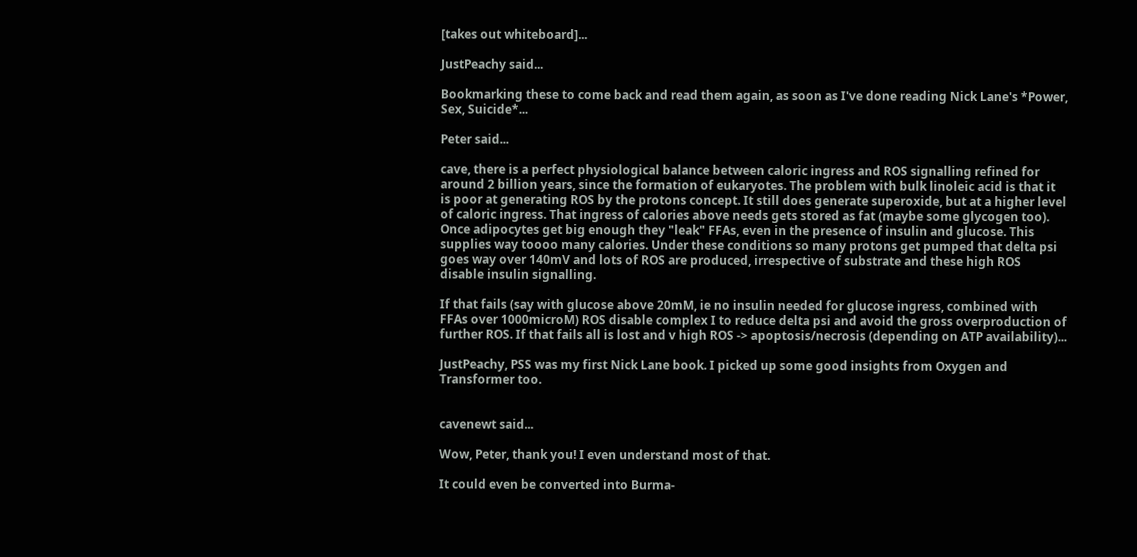[takes out whiteboard]...

JustPeachy said...

Bookmarking these to come back and read them again, as soon as I've done reading Nick Lane's *Power, Sex, Suicide*...

Peter said...

cave, there is a perfect physiological balance between caloric ingress and ROS signalling refined for around 2 billion years, since the formation of eukaryotes. The problem with bulk linoleic acid is that it is poor at generating ROS by the protons concept. It still does generate superoxide, but at a higher level of caloric ingress. That ingress of calories above needs gets stored as fat (maybe some glycogen too). Once adipocytes get big enough they "leak" FFAs, even in the presence of insulin and glucose. This supplies way toooo many calories. Under these conditions so many protons get pumped that delta psi goes way over 140mV and lots of ROS are produced, irrespective of substrate and these high ROS disable insulin signalling.

If that fails (say with glucose above 20mM, ie no insulin needed for glucose ingress, combined with FFAs over 1000microM) ROS disable complex I to reduce delta psi and avoid the gross overproduction of further ROS. If that fails all is lost and v high ROS -> apoptosis/necrosis (depending on ATP availability)...

JustPeachy, PSS was my first Nick Lane book. I picked up some good insights from Oxygen and Transformer too.


cavenewt said...

Wow, Peter, thank you! I even understand most of that.

It could even be converted into Burma-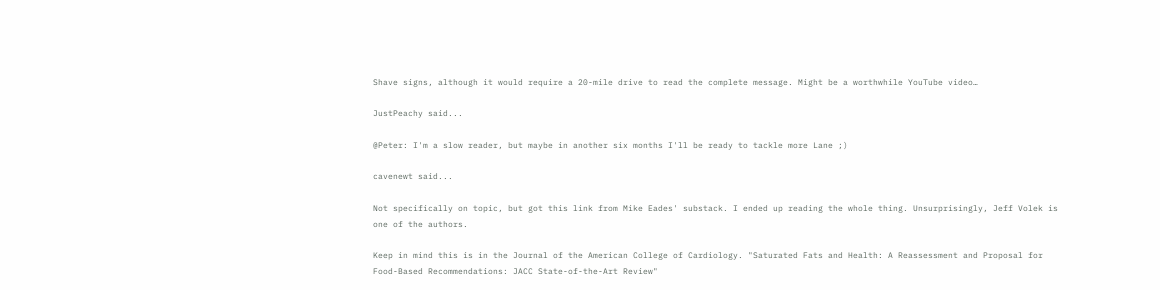Shave signs, although it would require a 20-mile drive to read the complete message. Might be a worthwhile YouTube video…

JustPeachy said...

@Peter: I'm a slow reader, but maybe in another six months I'll be ready to tackle more Lane ;)

cavenewt said...

Not specifically on topic, but got this link from Mike Eades' substack. I ended up reading the whole thing. Unsurprisingly, Jeff Volek is one of the authors.

Keep in mind this is in the Journal of the American College of Cardiology. "Saturated Fats and Health: A Reassessment and Proposal for Food-Based Recommendations: JACC State-of-the-Art Review"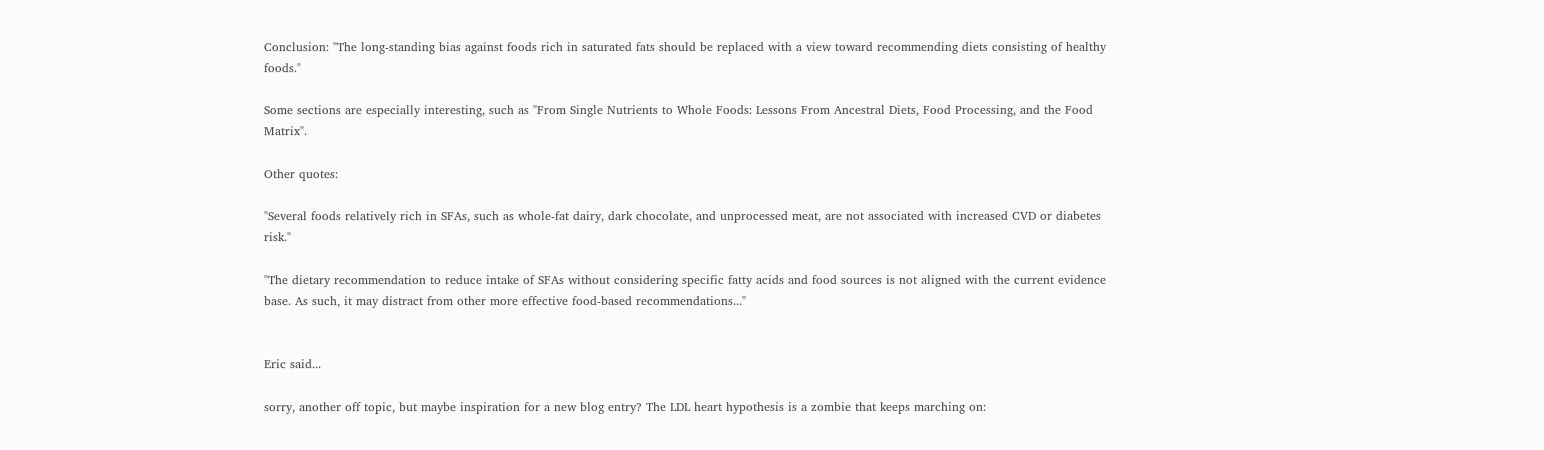Conclusion: "The long-standing bias against foods rich in saturated fats should be replaced with a view toward recommending diets consisting of healthy foods."

Some sections are especially interesting, such as "From Single Nutrients to Whole Foods: Lessons From Ancestral Diets, Food Processing, and the Food Matrix".

Other quotes:

"Several foods relatively rich in SFAs, such as whole-fat dairy, dark chocolate, and unprocessed meat, are not associated with increased CVD or diabetes risk."

"The dietary recommendation to reduce intake of SFAs without considering specific fatty acids and food sources is not aligned with the current evidence base. As such, it may distract from other more effective food-based recommendations..."


Eric said...

sorry, another off topic, but maybe inspiration for a new blog entry? The LDL heart hypothesis is a zombie that keeps marching on: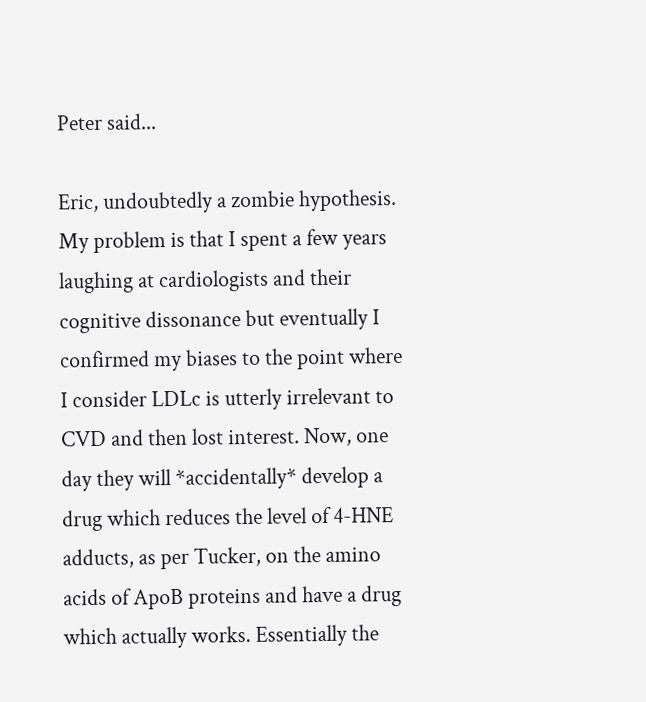Peter said...

Eric, undoubtedly a zombie hypothesis. My problem is that I spent a few years laughing at cardiologists and their cognitive dissonance but eventually I confirmed my biases to the point where I consider LDLc is utterly irrelevant to CVD and then lost interest. Now, one day they will *accidentally* develop a drug which reduces the level of 4-HNE adducts, as per Tucker, on the amino acids of ApoB proteins and have a drug which actually works. Essentially the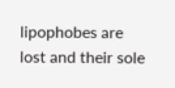lipophobes are lost and their sole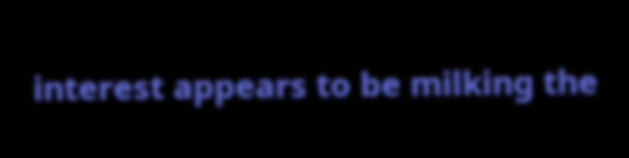interest appears to be milking the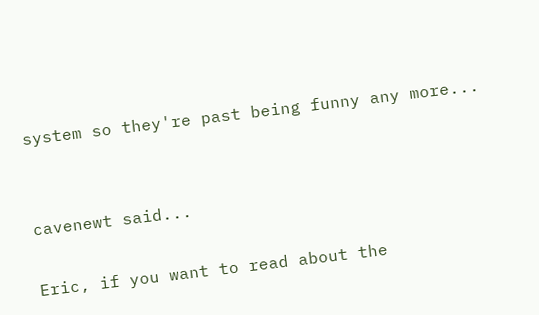system so they're past being funny any more...


cavenewt said...

Eric, if you want to read about the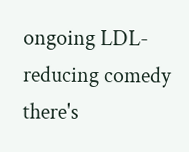ongoing LDL-reducing comedy there's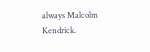always Malcolm Kendrick.